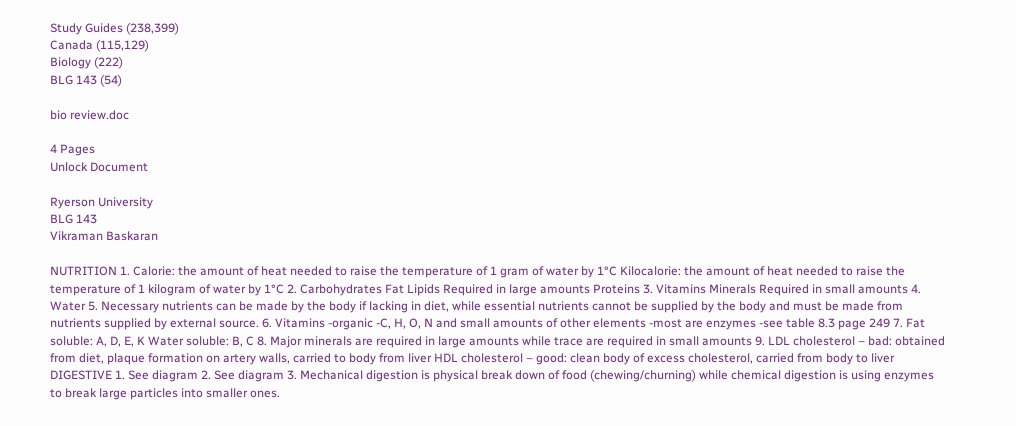Study Guides (238,399)
Canada (115,129)
Biology (222)
BLG 143 (54)

bio review.doc

4 Pages
Unlock Document

Ryerson University
BLG 143
Vikraman Baskaran

NUTRITION 1. Calorie: the amount of heat needed to raise the temperature of 1 gram of water by 1°C Kilocalorie: the amount of heat needed to raise the temperature of 1 kilogram of water by 1°C 2. Carbohydrates Fat Lipids Required in large amounts Proteins 3. Vitamins Minerals Required in small amounts 4. Water 5. Necessary nutrients can be made by the body if lacking in diet, while essential nutrients cannot be supplied by the body and must be made from nutrients supplied by external source. 6. Vitamins -organic -C, H, O, N and small amounts of other elements -most are enzymes -see table 8.3 page 249 7. Fat soluble: A, D, E, K Water soluble: B, C 8. Major minerals are required in large amounts while trace are required in small amounts 9. LDL cholesterol – bad: obtained from diet, plaque formation on artery walls, carried to body from liver HDL cholesterol – good: clean body of excess cholesterol, carried from body to liver DIGESTIVE 1. See diagram 2. See diagram 3. Mechanical digestion is physical break down of food (chewing/churning) while chemical digestion is using enzymes to break large particles into smaller ones.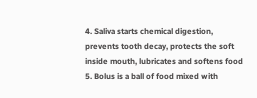4. Saliva starts chemical digestion, prevents tooth decay, protects the soft inside mouth, lubricates and softens food 5. Bolus is a ball of food mixed with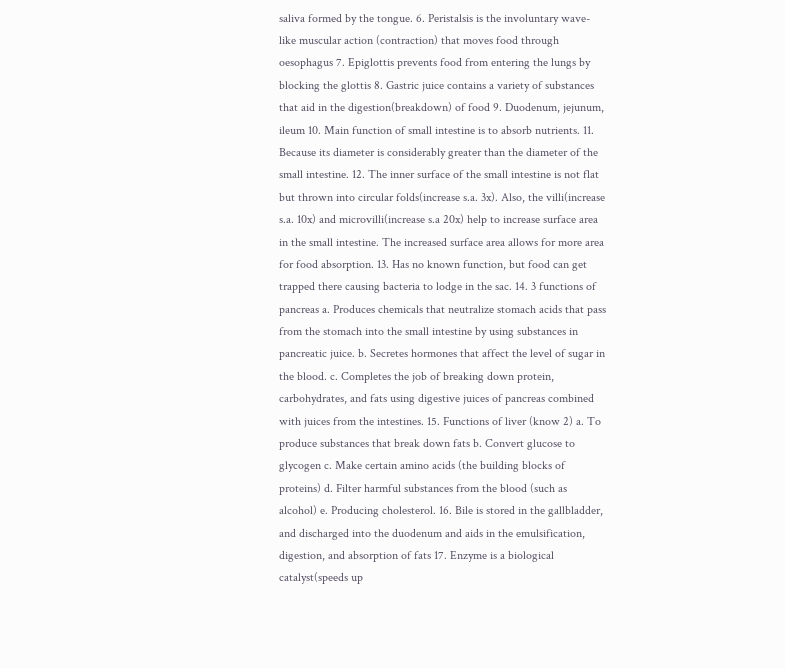saliva formed by the tongue. 6. Peristalsis is the involuntary wave-like muscular action (contraction) that moves food through oesophagus 7. Epiglottis prevents food from entering the lungs by blocking the glottis 8. Gastric juice contains a variety of substances that aid in the digestion(breakdown) of food 9. Duodenum, jejunum, ileum 10. Main function of small intestine is to absorb nutrients. 11. Because its diameter is considerably greater than the diameter of the small intestine. 12. The inner surface of the small intestine is not flat but thrown into circular folds(increase s.a. 3x). Also, the villi(increase s.a. 10x) and microvilli(increase s.a 20x) help to increase surface area in the small intestine. The increased surface area allows for more area for food absorption. 13. Has no known function, but food can get trapped there causing bacteria to lodge in the sac. 14. 3 functions of pancreas a. Produces chemicals that neutralize stomach acids that pass from the stomach into the small intestine by using substances in pancreatic juice. b. Secretes hormones that affect the level of sugar in the blood. c. Completes the job of breaking down protein, carbohydrates, and fats using digestive juices of pancreas combined with juices from the intestines. 15. Functions of liver (know 2) a. To produce substances that break down fats b. Convert glucose to glycogen c. Make certain amino acids (the building blocks of proteins) d. Filter harmful substances from the blood (such as alcohol) e. Producing cholesterol. 16. Bile is stored in the gallbladder, and discharged into the duodenum and aids in the emulsification, digestion, and absorption of fats 17. Enzyme is a biological catalyst(speeds up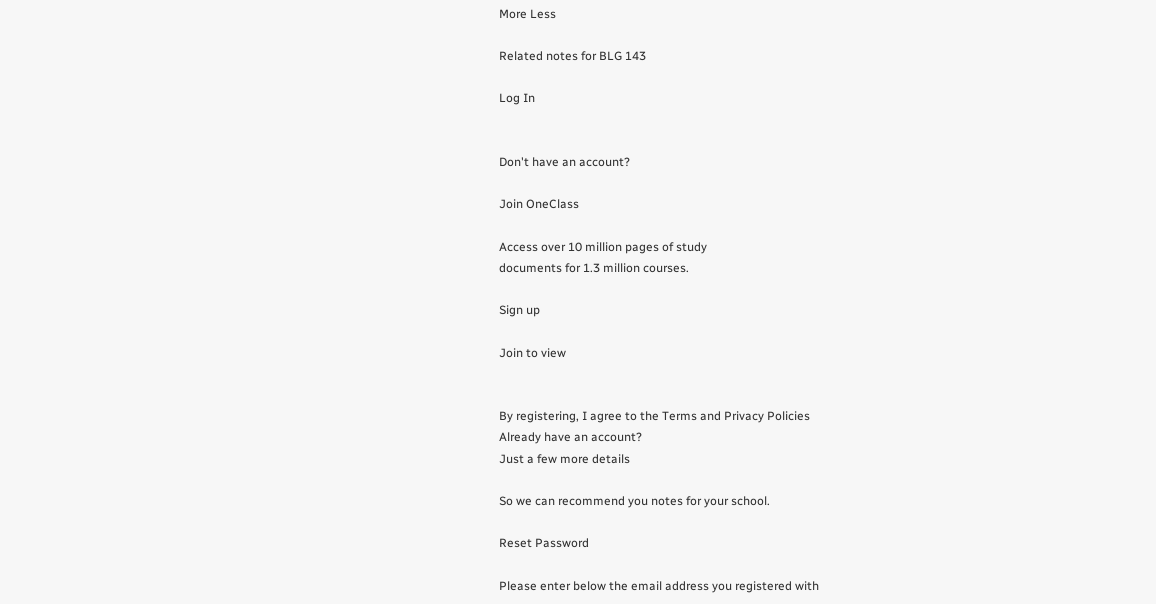More Less

Related notes for BLG 143

Log In


Don't have an account?

Join OneClass

Access over 10 million pages of study
documents for 1.3 million courses.

Sign up

Join to view


By registering, I agree to the Terms and Privacy Policies
Already have an account?
Just a few more details

So we can recommend you notes for your school.

Reset Password

Please enter below the email address you registered with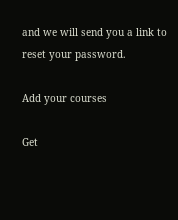and we will send you a link to reset your password.

Add your courses

Get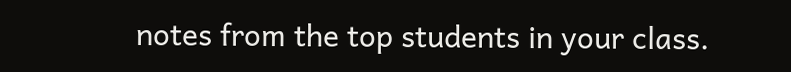notes from the top students in your class.